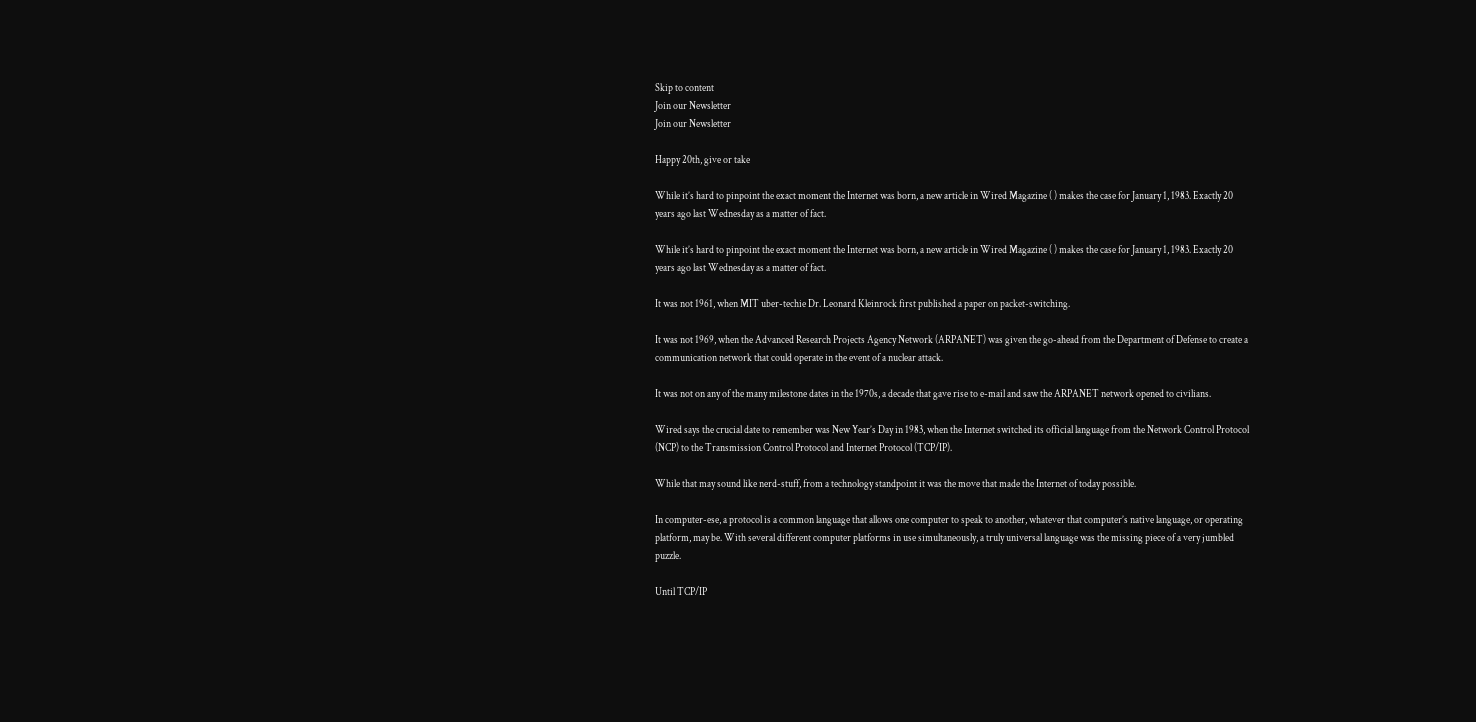Skip to content
Join our Newsletter
Join our Newsletter

Happy 20th, give or take

While it’s hard to pinpoint the exact moment the Internet was born, a new article in Wired Magazine ( ) makes the case for January 1, 1983. Exactly 20 years ago last Wednesday as a matter of fact.

While it’s hard to pinpoint the exact moment the Internet was born, a new article in Wired Magazine ( ) makes the case for January 1, 1983. Exactly 20 years ago last Wednesday as a matter of fact.

It was not 1961, when MIT uber-techie Dr. Leonard Kleinrock first published a paper on packet-switching.

It was not 1969, when the Advanced Research Projects Agency Network (ARPANET) was given the go-ahead from the Department of Defense to create a communication network that could operate in the event of a nuclear attack.

It was not on any of the many milestone dates in the 1970s, a decade that gave rise to e-mail and saw the ARPANET network opened to civilians.

Wired says the crucial date to remember was New Year’s Day in 1983, when the Internet switched its official language from the Network Control Protocol (NCP) to the Transmission Control Protocol and Internet Protocol (TCP/IP).

While that may sound like nerd-stuff, from a technology standpoint it was the move that made the Internet of today possible.

In computer-ese, a protocol is a common language that allows one computer to speak to another, whatever that computer’s native language, or operating platform, may be. With several different computer platforms in use simultaneously, a truly universal language was the missing piece of a very jumbled puzzle.

Until TCP/IP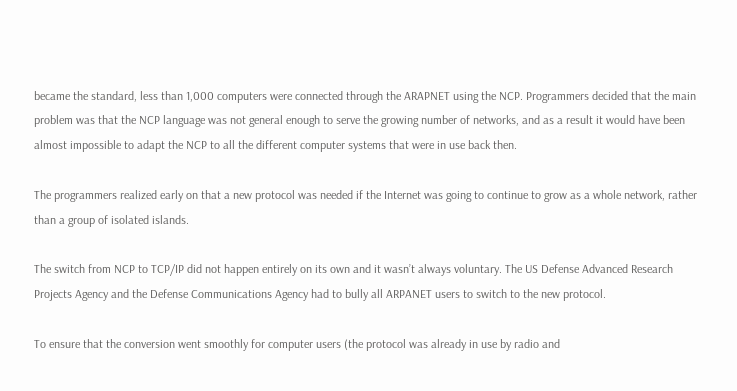became the standard, less than 1,000 computers were connected through the ARAPNET using the NCP. Programmers decided that the main problem was that the NCP language was not general enough to serve the growing number of networks, and as a result it would have been almost impossible to adapt the NCP to all the different computer systems that were in use back then.

The programmers realized early on that a new protocol was needed if the Internet was going to continue to grow as a whole network, rather than a group of isolated islands.

The switch from NCP to TCP/IP did not happen entirely on its own and it wasn’t always voluntary. The US Defense Advanced Research Projects Agency and the Defense Communications Agency had to bully all ARPANET users to switch to the new protocol.

To ensure that the conversion went smoothly for computer users (the protocol was already in use by radio and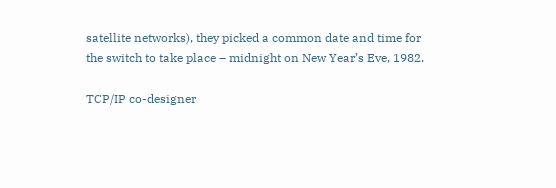satellite networks), they picked a common date and time for the switch to take place – midnight on New Year’s Eve, 1982.

TCP/IP co-designer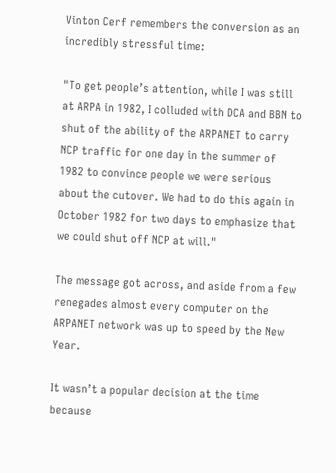Vinton Cerf remembers the conversion as an incredibly stressful time:

"To get people’s attention, while I was still at ARPA in 1982, I colluded with DCA and BBN to shut of the ability of the ARPANET to carry NCP traffic for one day in the summer of 1982 to convince people we were serious about the cutover. We had to do this again in October 1982 for two days to emphasize that we could shut off NCP at will."

The message got across, and aside from a few renegades almost every computer on the ARPANET network was up to speed by the New Year.

It wasn’t a popular decision at the time because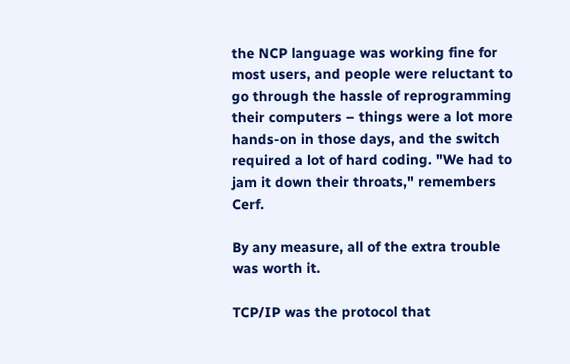the NCP language was working fine for most users, and people were reluctant to go through the hassle of reprogramming their computers – things were a lot more hands-on in those days, and the switch required a lot of hard coding. "We had to jam it down their throats," remembers Cerf.

By any measure, all of the extra trouble was worth it.

TCP/IP was the protocol that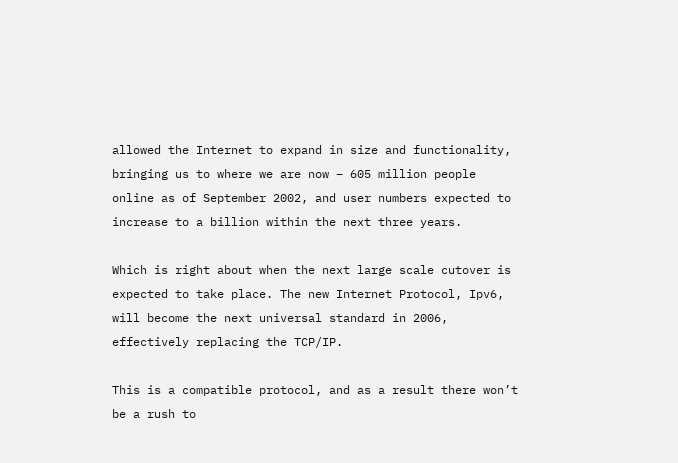allowed the Internet to expand in size and functionality, bringing us to where we are now – 605 million people online as of September 2002, and user numbers expected to increase to a billion within the next three years.

Which is right about when the next large scale cutover is expected to take place. The new Internet Protocol, Ipv6, will become the next universal standard in 2006, effectively replacing the TCP/IP.

This is a compatible protocol, and as a result there won’t be a rush to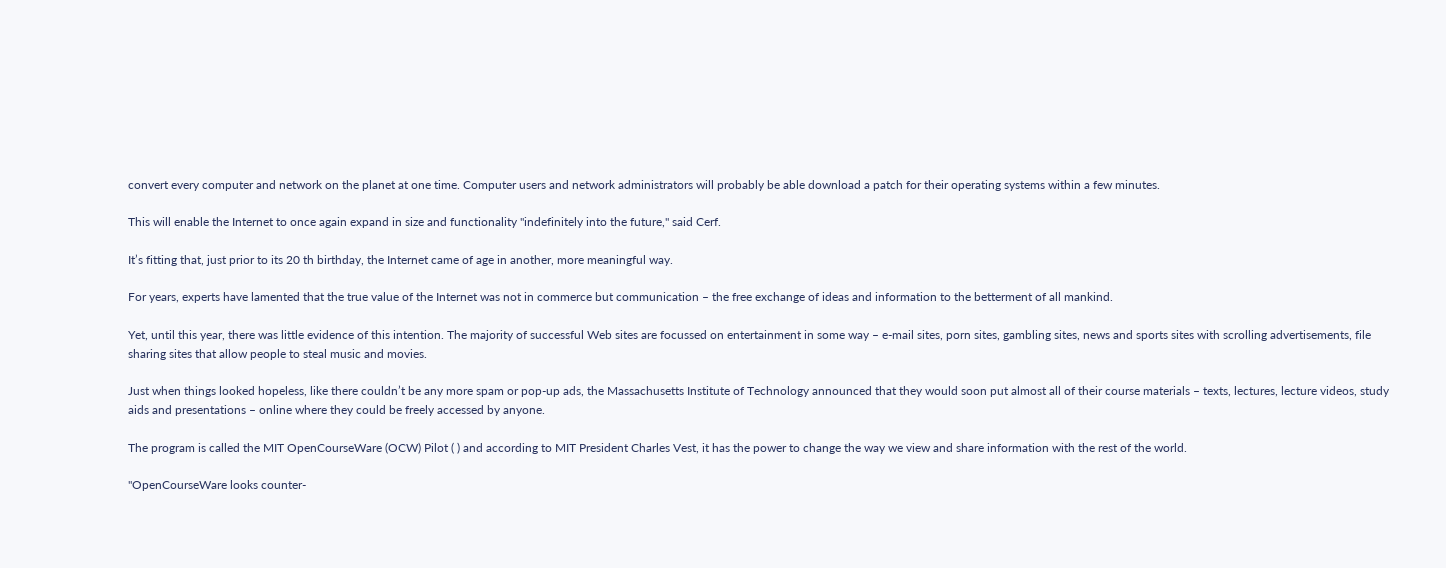convert every computer and network on the planet at one time. Computer users and network administrators will probably be able download a patch for their operating systems within a few minutes.

This will enable the Internet to once again expand in size and functionality "indefinitely into the future," said Cerf.

It’s fitting that, just prior to its 20 th birthday, the Internet came of age in another, more meaningful way.

For years, experts have lamented that the true value of the Internet was not in commerce but communication – the free exchange of ideas and information to the betterment of all mankind.

Yet, until this year, there was little evidence of this intention. The majority of successful Web sites are focussed on entertainment in some way – e-mail sites, porn sites, gambling sites, news and sports sites with scrolling advertisements, file sharing sites that allow people to steal music and movies.

Just when things looked hopeless, like there couldn’t be any more spam or pop-up ads, the Massachusetts Institute of Technology announced that they would soon put almost all of their course materials – texts, lectures, lecture videos, study aids and presentations – online where they could be freely accessed by anyone.

The program is called the MIT OpenCourseWare (OCW) Pilot ( ) and according to MIT President Charles Vest, it has the power to change the way we view and share information with the rest of the world.

"OpenCourseWare looks counter-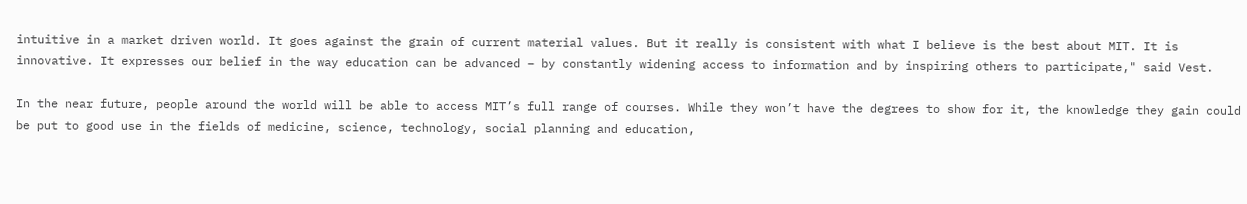intuitive in a market driven world. It goes against the grain of current material values. But it really is consistent with what I believe is the best about MIT. It is innovative. It expresses our belief in the way education can be advanced – by constantly widening access to information and by inspiring others to participate," said Vest.

In the near future, people around the world will be able to access MIT’s full range of courses. While they won’t have the degrees to show for it, the knowledge they gain could be put to good use in the fields of medicine, science, technology, social planning and education,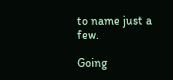to name just a few.

Going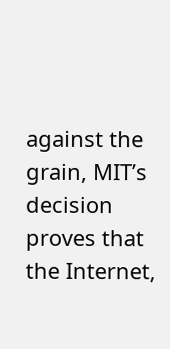against the grain, MIT’s decision proves that the Internet,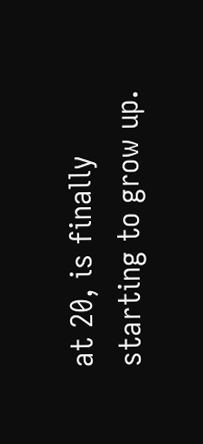at 20, is finally starting to grow up.